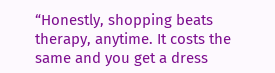“Honestly, shopping beats therapy, anytime. It costs the same and you get a dress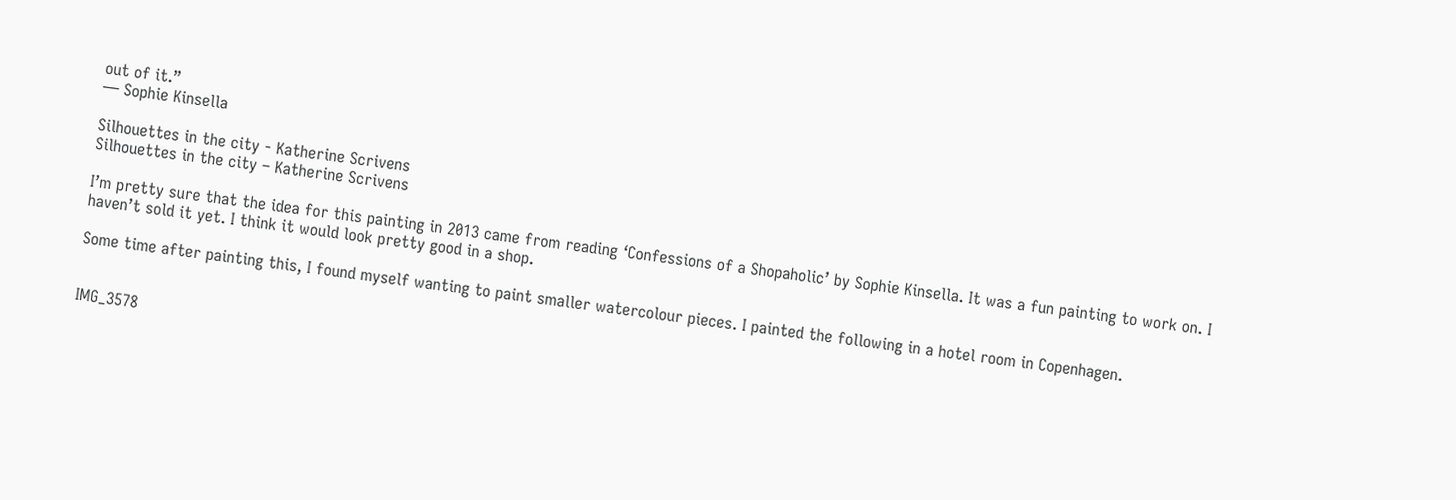out of it.”
― Sophie Kinsella

Silhouettes in the city - Katherine Scrivens
Silhouettes in the city – Katherine Scrivens

I’m pretty sure that the idea for this painting in 2013 came from reading ‘Confessions of a Shopaholic’ by Sophie Kinsella. It was a fun painting to work on. I haven’t sold it yet. I think it would look pretty good in a shop.

Some time after painting this, I found myself wanting to paint smaller watercolour pieces. I painted the following in a hotel room in Copenhagen.


IMG_3578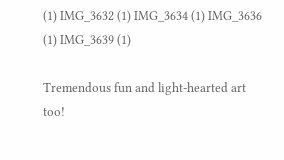(1) IMG_3632 (1) IMG_3634 (1) IMG_3636 (1) IMG_3639 (1)

Tremendous fun and light-hearted art too!